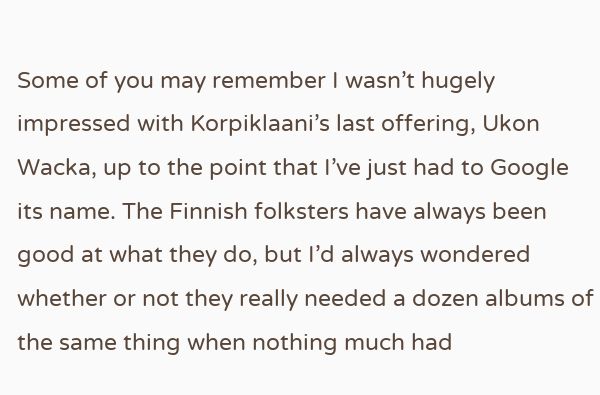Some of you may remember I wasn’t hugely impressed with Korpiklaani’s last offering, Ukon Wacka, up to the point that I’ve just had to Google its name. The Finnish folksters have always been good at what they do, but I’d always wondered whether or not they really needed a dozen albums of the same thing when nothing much had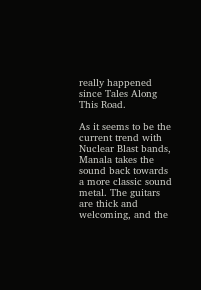really happened since Tales Along This Road.

As it seems to be the current trend with Nuclear Blast bands, Manala takes the sound back towards a more classic sound metal. The guitars are thick and welcoming, and the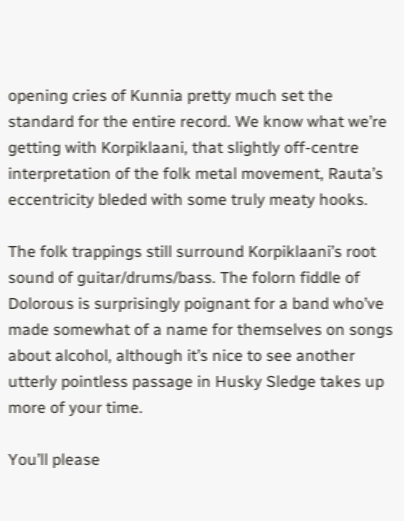opening cries of Kunnia pretty much set the standard for the entire record. We know what we’re getting with Korpiklaani, that slightly off-centre interpretation of the folk metal movement, Rauta’s eccentricity bleded with some truly meaty hooks.

The folk trappings still surround Korpiklaani’s root sound of guitar/drums/bass. The folorn fiddle of Dolorous is surprisingly poignant for a band who’ve made somewhat of a name for themselves on songs about alcohol, although it’s nice to see another utterly pointless passage in Husky Sledge takes up more of your time.

You’ll please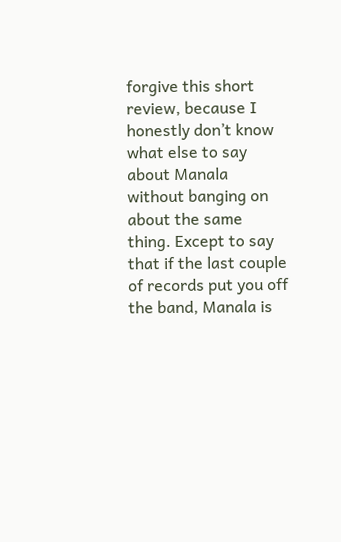forgive this short review, because I honestly don’t know what else to say about Manala without banging on about the same thing. Except to say that if the last couple of records put you off the band, Manala is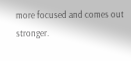more focused and comes out stronger.